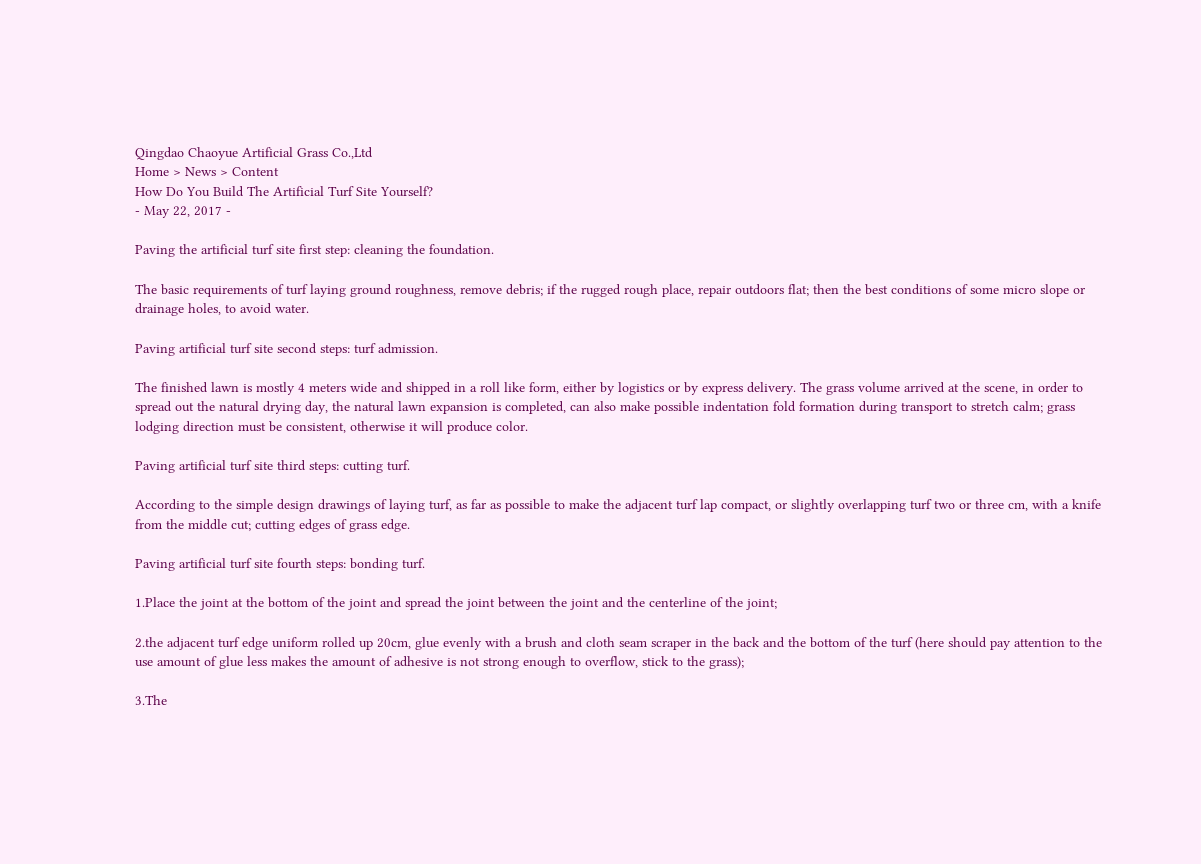Qingdao Chaoyue Artificial Grass Co.,Ltd
Home > News > Content
How Do You Build The Artificial Turf Site Yourself?
- May 22, 2017 -

Paving the artificial turf site first step: cleaning the foundation.

The basic requirements of turf laying ground roughness, remove debris; if the rugged rough place, repair outdoors flat; then the best conditions of some micro slope or drainage holes, to avoid water.

Paving artificial turf site second steps: turf admission.

The finished lawn is mostly 4 meters wide and shipped in a roll like form, either by logistics or by express delivery. The grass volume arrived at the scene, in order to spread out the natural drying day, the natural lawn expansion is completed, can also make possible indentation fold formation during transport to stretch calm; grass lodging direction must be consistent, otherwise it will produce color.

Paving artificial turf site third steps: cutting turf.

According to the simple design drawings of laying turf, as far as possible to make the adjacent turf lap compact, or slightly overlapping turf two or three cm, with a knife from the middle cut; cutting edges of grass edge.

Paving artificial turf site fourth steps: bonding turf.

1.Place the joint at the bottom of the joint and spread the joint between the joint and the centerline of the joint;

2.the adjacent turf edge uniform rolled up 20cm, glue evenly with a brush and cloth seam scraper in the back and the bottom of the turf (here should pay attention to the use amount of glue less makes the amount of adhesive is not strong enough to overflow, stick to the grass);

3.The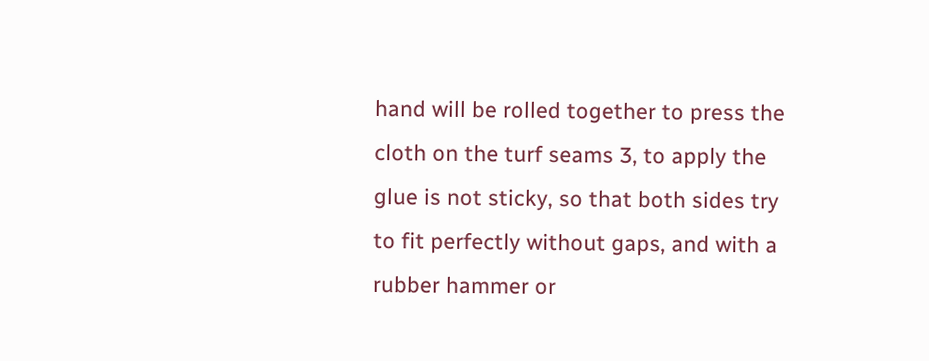hand will be rolled together to press the cloth on the turf seams 3, to apply the glue is not sticky, so that both sides try to fit perfectly without gaps, and with a rubber hammer or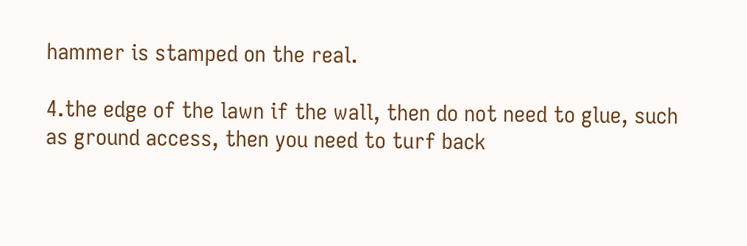hammer is stamped on the real.

4.the edge of the lawn if the wall, then do not need to glue, such as ground access, then you need to turf back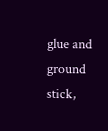glue and ground stick,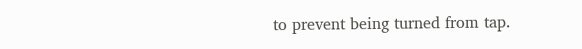to prevent being turned from tap.